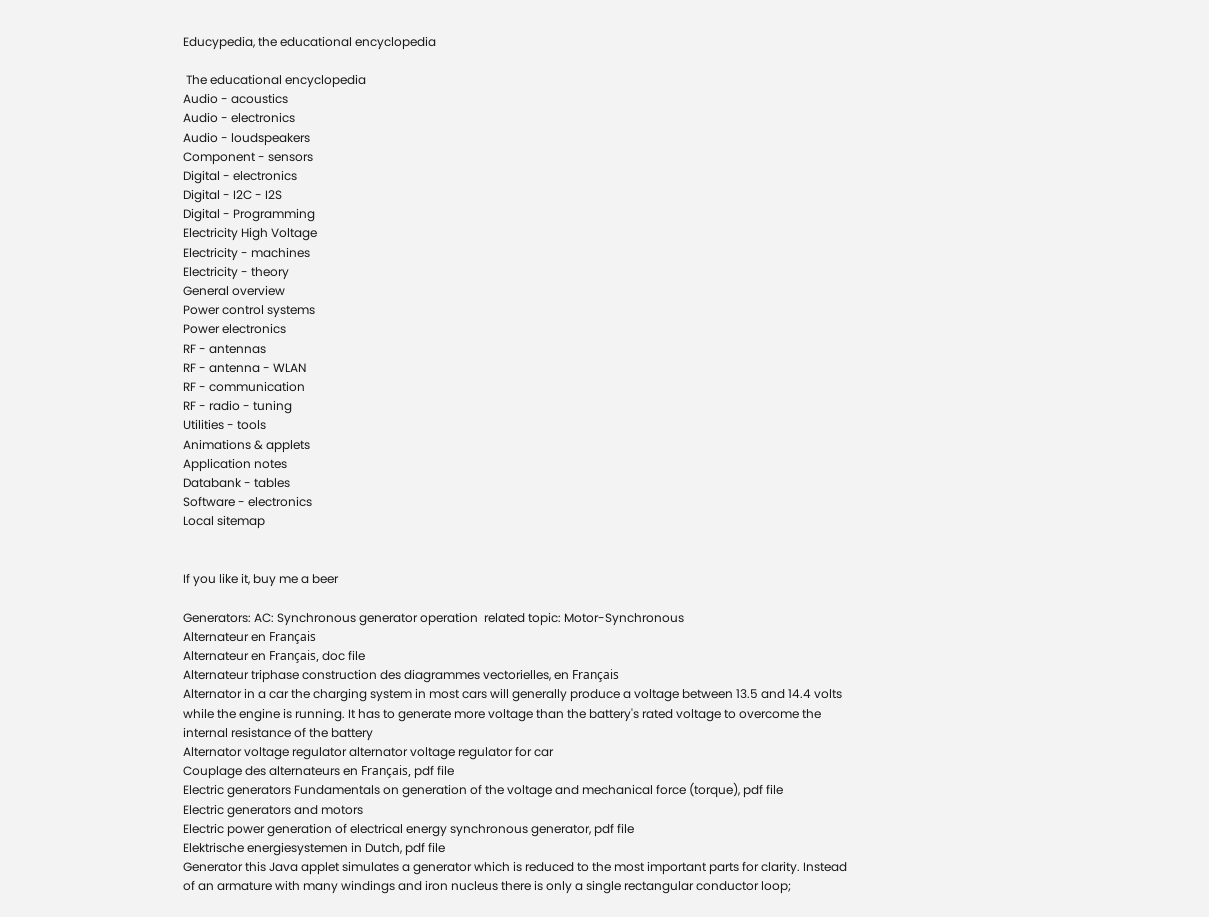Educypedia, the educational encyclopedia

 The educational encyclopedia
Audio - acoustics
Audio - electronics
Audio - loudspeakers
Component - sensors
Digital - electronics
Digital - I2C - I2S
Digital - Programming
Electricity High Voltage
Electricity - machines
Electricity - theory
General overview
Power control systems
Power electronics
RF - antennas
RF - antenna - WLAN
RF - communication
RF - radio - tuning
Utilities - tools
Animations & applets
Application notes
Databank - tables
Software - electronics
Local sitemap


If you like it, buy me a beer

Generators: AC: Synchronous generator operation  related topic: Motor-Synchronous
Alternateur en Français
Alternateur en Français, doc file
Alternateur triphase construction des diagrammes vectorielles, en Français
Alternator in a car the charging system in most cars will generally produce a voltage between 13.5 and 14.4 volts while the engine is running. It has to generate more voltage than the battery's rated voltage to overcome the internal resistance of the battery
Alternator voltage regulator alternator voltage regulator for car
Couplage des alternateurs en Français, pdf file
Electric generators Fundamentals on generation of the voltage and mechanical force (torque), pdf file
Electric generators and motors
Electric power generation of electrical energy synchronous generator, pdf file
Elektrische energiesystemen in Dutch, pdf file
Generator this Java applet simulates a generator which is reduced to the most important parts for clarity. Instead of an armature with many windings and iron nucleus there is only a single rectangular conductor loop;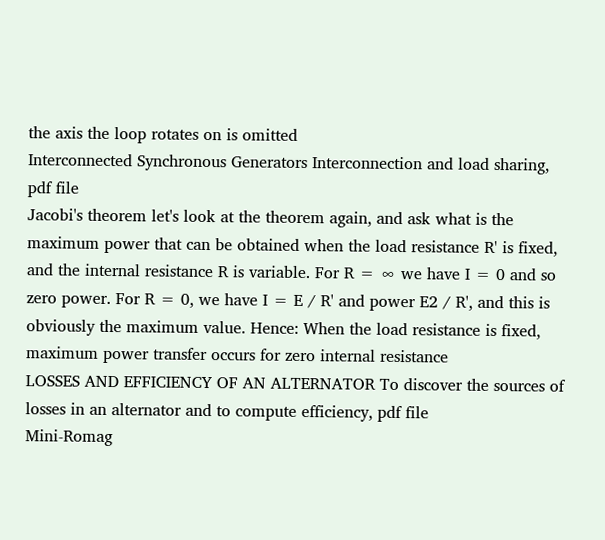the axis the loop rotates on is omitted
Interconnected Synchronous Generators Interconnection and load sharing, pdf file
Jacobi's theorem let's look at the theorem again, and ask what is the maximum power that can be obtained when the load resistance R' is fixed, and the internal resistance R is variable. For R = ∞ we have I = 0 and so zero power. For R = 0, we have I = E / R' and power E2 / R', and this is obviously the maximum value. Hence: When the load resistance is fixed, maximum power transfer occurs for zero internal resistance
LOSSES AND EFFICIENCY OF AN ALTERNATOR To discover the sources of losses in an alternator and to compute efficiency, pdf file
Mini-Romag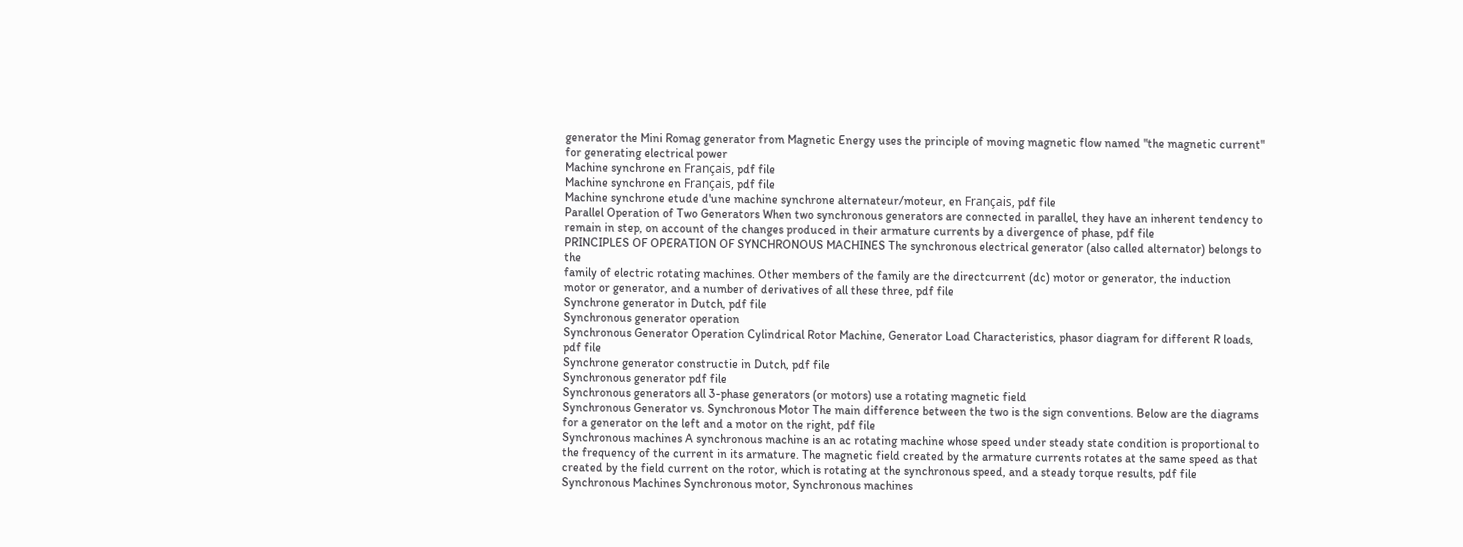generator the Mini Romag generator from Magnetic Energy uses the principle of moving magnetic flow named "the magnetic current" for generating electrical power
Machine synchrone en Français, pdf file
Machine synchrone en Français, pdf file
Machine synchrone etude d'une machine synchrone alternateur/moteur, en Français, pdf file
Parallel Operation of Two Generators When two synchronous generators are connected in parallel, they have an inherent tendency to remain in step, on account of the changes produced in their armature currents by a divergence of phase, pdf file
PRINCIPLES OF OPERATION OF SYNCHRONOUS MACHINES The synchronous electrical generator (also called alternator) belongs to the
family of electric rotating machines. Other members of the family are the directcurrent (dc) motor or generator, the induction motor or generator, and a number of derivatives of all these three, pdf file
Synchrone generator in Dutch, pdf file
Synchronous generator operation
Synchronous Generator Operation Cylindrical Rotor Machine, Generator Load Characteristics, phasor diagram for different R loads, pdf file
Synchrone generator constructie in Dutch, pdf file
Synchronous generator pdf file
Synchronous generators all 3-phase generators (or motors) use a rotating magnetic field
Synchronous Generator vs. Synchronous Motor The main difference between the two is the sign conventions. Below are the diagrams for a generator on the left and a motor on the right, pdf file
Synchronous machines A synchronous machine is an ac rotating machine whose speed under steady state condition is proportional to the frequency of the current in its armature. The magnetic field created by the armature currents rotates at the same speed as that created by the field current on the rotor, which is rotating at the synchronous speed, and a steady torque results, pdf file
Synchronous Machines Synchronous motor, Synchronous machines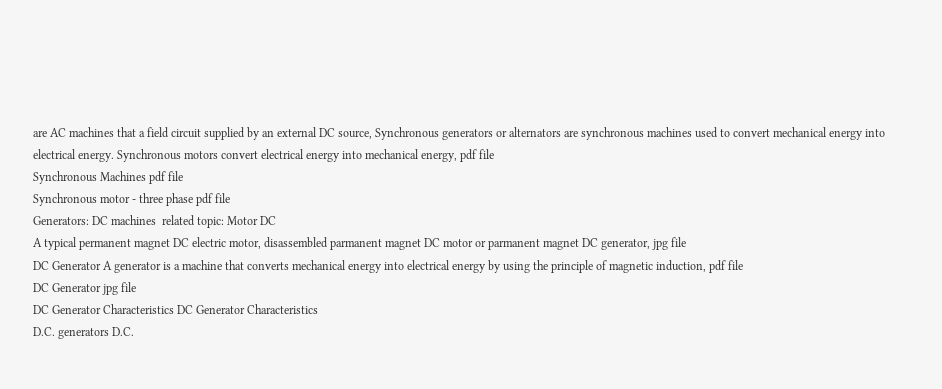are AC machines that a field circuit supplied by an external DC source, Synchronous generators or alternators are synchronous machines used to convert mechanical energy into electrical energy. Synchronous motors convert electrical energy into mechanical energy, pdf file
Synchronous Machines pdf file
Synchronous motor - three phase pdf file
Generators: DC machines  related topic: Motor DC
A typical permanent magnet DC electric motor, disassembled parmanent magnet DC motor or parmanent magnet DC generator, jpg file
DC Generator A generator is a machine that converts mechanical energy into electrical energy by using the principle of magnetic induction, pdf file
DC Generator jpg file
DC Generator Characteristics DC Generator Characteristics
D.C. generators D.C.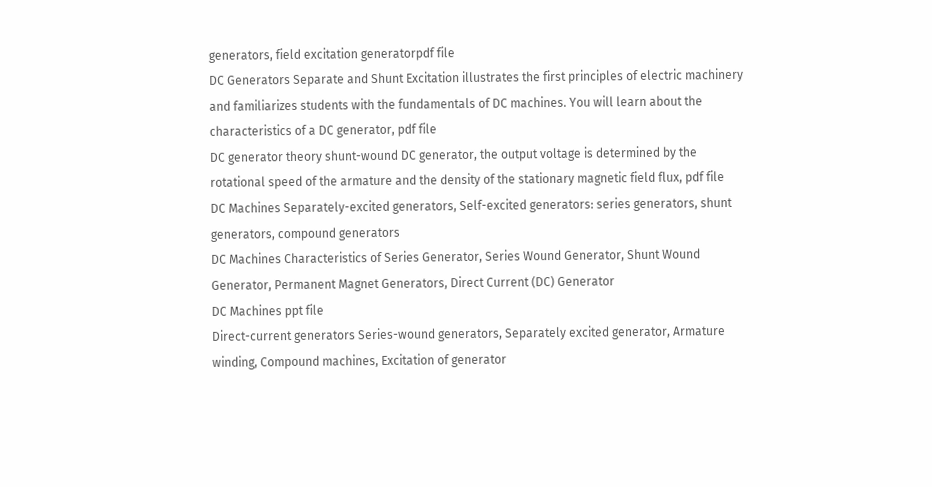generators, field excitation generatorpdf file
DC Generators Separate and Shunt Excitation illustrates the first principles of electric machinery and familiarizes students with the fundamentals of DC machines. You will learn about the characteristics of a DC generator, pdf file
DC generator theory shunt-wound DC generator, the output voltage is determined by the rotational speed of the armature and the density of the stationary magnetic field flux, pdf file
DC Machines Separately-excited generators, Self-excited generators: series generators, shunt generators, compound generators
DC Machines Characteristics of Series Generator, Series Wound Generator, Shunt Wound Generator, Permanent Magnet Generators, Direct Current (DC) Generator
DC Machines ppt file
Direct-current generators Series-wound generators, Separately excited generator, Armature winding, Compound machines, Excitation of generator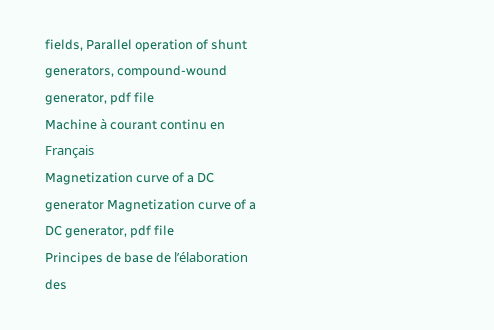fields, Parallel operation of shunt generators, compound-wound generator, pdf file
Machine à courant continu en Français
Magnetization curve of a DC generator Magnetization curve of a DC generator, pdf file
Principes de base de l’élaboration des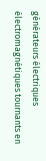générateurs électriques électromagnétiques tournants en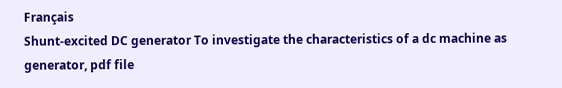Français
Shunt-excited DC generator To investigate the characteristics of a dc machine as generator, pdf file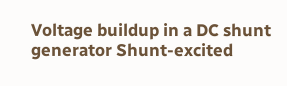Voltage buildup in a DC shunt generator Shunt-excited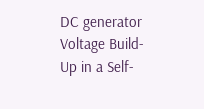DC generator
Voltage Build-Up in a Self-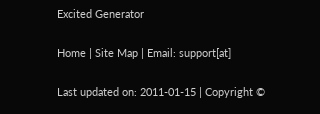Excited Generator

Home | Site Map | Email: support[at]

Last updated on: 2011-01-15 | Copyright ©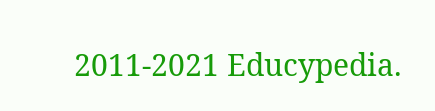2011-2021 Educypedia.